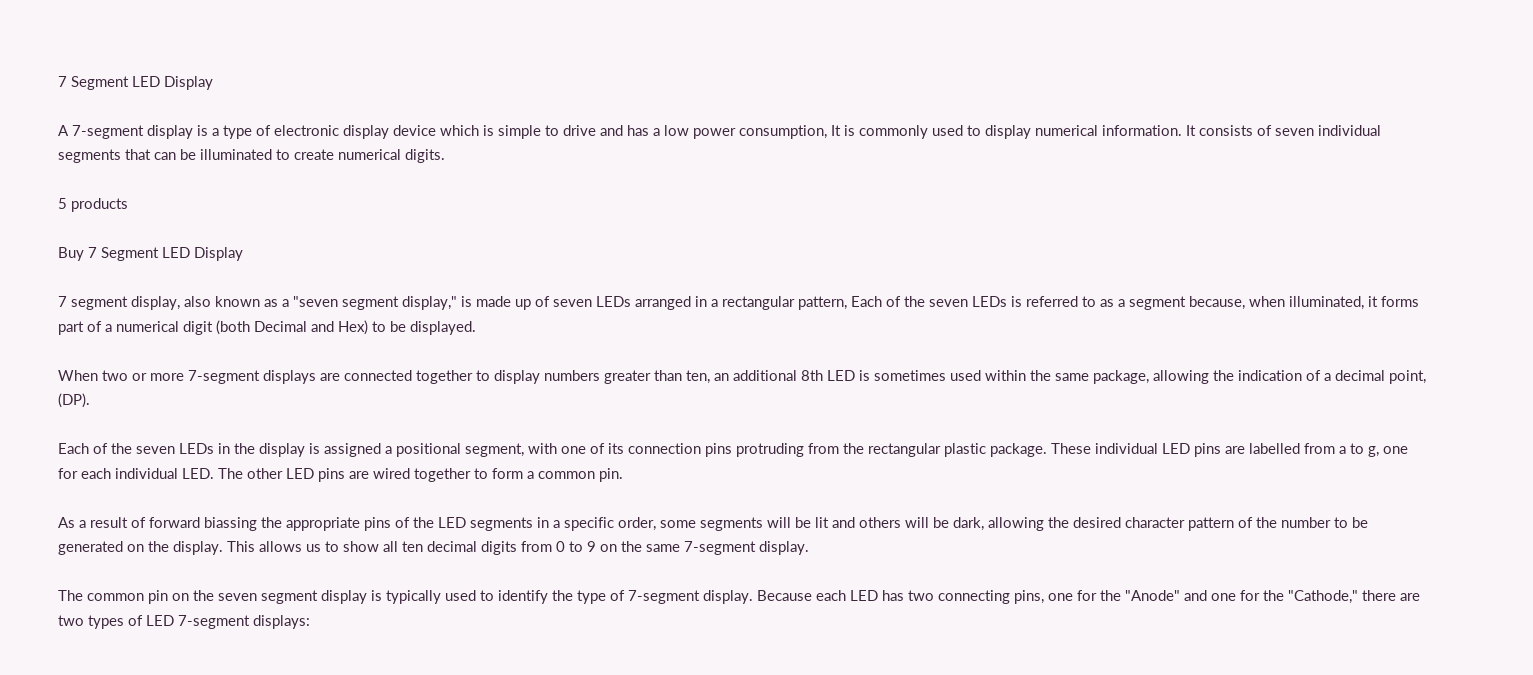7 Segment LED Display

A 7-segment display is a type of electronic display device which is simple to drive and has a low power consumption, It is commonly used to display numerical information. It consists of seven individual segments that can be illuminated to create numerical digits.

5 products

Buy 7 Segment LED Display

7 segment display, also known as a "seven segment display," is made up of seven LEDs arranged in a rectangular pattern, Each of the seven LEDs is referred to as a segment because, when illuminated, it forms part of a numerical digit (both Decimal and Hex) to be displayed.

When two or more 7-segment displays are connected together to display numbers greater than ten, an additional 8th LED is sometimes used within the same package, allowing the indication of a decimal point, (DP).

Each of the seven LEDs in the display is assigned a positional segment, with one of its connection pins protruding from the rectangular plastic package. These individual LED pins are labelled from a to g, one for each individual LED. The other LED pins are wired together to form a common pin.

As a result of forward biassing the appropriate pins of the LED segments in a specific order, some segments will be lit and others will be dark, allowing the desired character pattern of the number to be generated on the display. This allows us to show all ten decimal digits from 0 to 9 on the same 7-segment display.

The common pin on the seven segment display is typically used to identify the type of 7-segment display. Because each LED has two connecting pins, one for the "Anode" and one for the "Cathode," there are two types of LED 7-segment displays: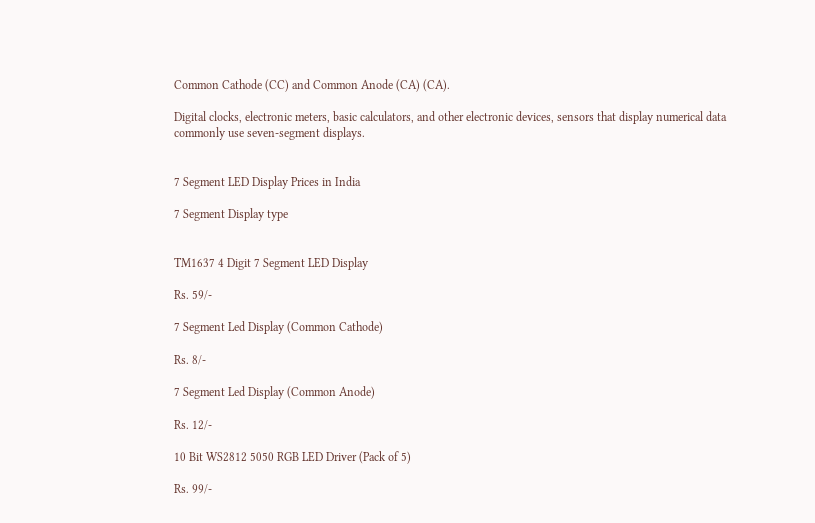Common Cathode (CC) and Common Anode (CA) (CA).

Digital clocks, electronic meters, basic calculators, and other electronic devices, sensors that display numerical data commonly use seven-segment displays.


7 Segment LED Display Prices in India

7 Segment Display type


TM1637 4 Digit 7 Segment LED Display

Rs. 59/-

7 Segment Led Display (Common Cathode)

Rs. 8/-

7 Segment Led Display (Common Anode)

Rs. 12/-

10 Bit WS2812 5050 RGB LED Driver (Pack of 5)

Rs. 99/-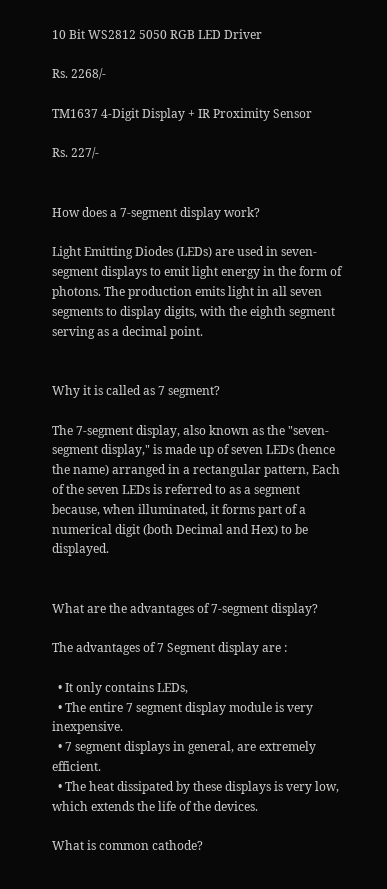10 Bit WS2812 5050 RGB LED Driver

Rs. 2268/-

TM1637 4-Digit Display + IR Proximity Sensor

Rs. 227/-


How does a 7-segment display work?

Light Emitting Diodes (LEDs) are used in seven-segment displays to emit light energy in the form of photons. The production emits light in all seven segments to display digits, with the eighth segment serving as a decimal point.


Why it is called as 7 segment?

The 7-segment display, also known as the "seven-segment display," is made up of seven LEDs (hence the name) arranged in a rectangular pattern, Each of the seven LEDs is referred to as a segment because, when illuminated, it forms part of a numerical digit (both Decimal and Hex) to be displayed.


What are the advantages of 7-segment display?

The advantages of 7 Segment display are :

  • It only contains LEDs,
  • The entire 7 segment display module is very inexpensive.
  • 7 segment displays in general, are extremely efficient.
  • The heat dissipated by these displays is very low, which extends the life of the devices.

What is common cathode?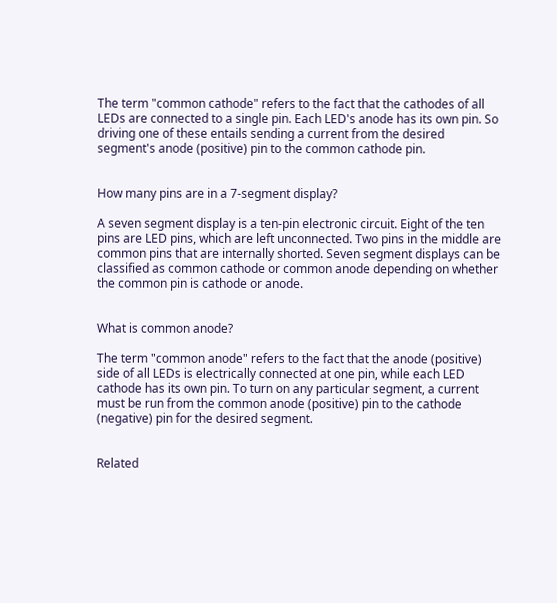The term "common cathode" refers to the fact that the cathodes of all LEDs are connected to a single pin. Each LED's anode has its own pin. So driving one of these entails sending a current from the desired segment's anode (positive) pin to the common cathode pin.


How many pins are in a 7-segment display?

A seven segment display is a ten-pin electronic circuit. Eight of the ten pins are LED pins, which are left unconnected. Two pins in the middle are common pins that are internally shorted. Seven segment displays can be classified as common cathode or common anode depending on whether the common pin is cathode or anode.


What is common anode?

The term "common anode" refers to the fact that the anode (positive) side of all LEDs is electrically connected at one pin, while each LED cathode has its own pin. To turn on any particular segment, a current must be run from the common anode (positive) pin to the cathode (negative) pin for the desired segment.


Related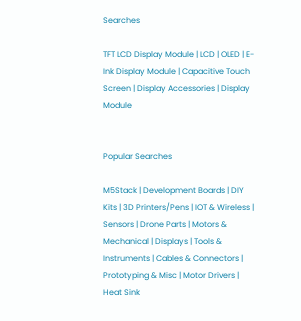Searches

TFT LCD Display Module | LCD | OLED | E-Ink Display Module | Capacitive Touch Screen | Display Accessories | Display Module


Popular Searches

M5Stack | Development Boards | DIY Kits | 3D Printers/Pens | IOT & Wireless | Sensors | Drone Parts | Motors & Mechanical | Displays | Tools & Instruments | Cables & Connectors | Prototyping & Misc | Motor Drivers | Heat Sink